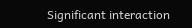Significant interaction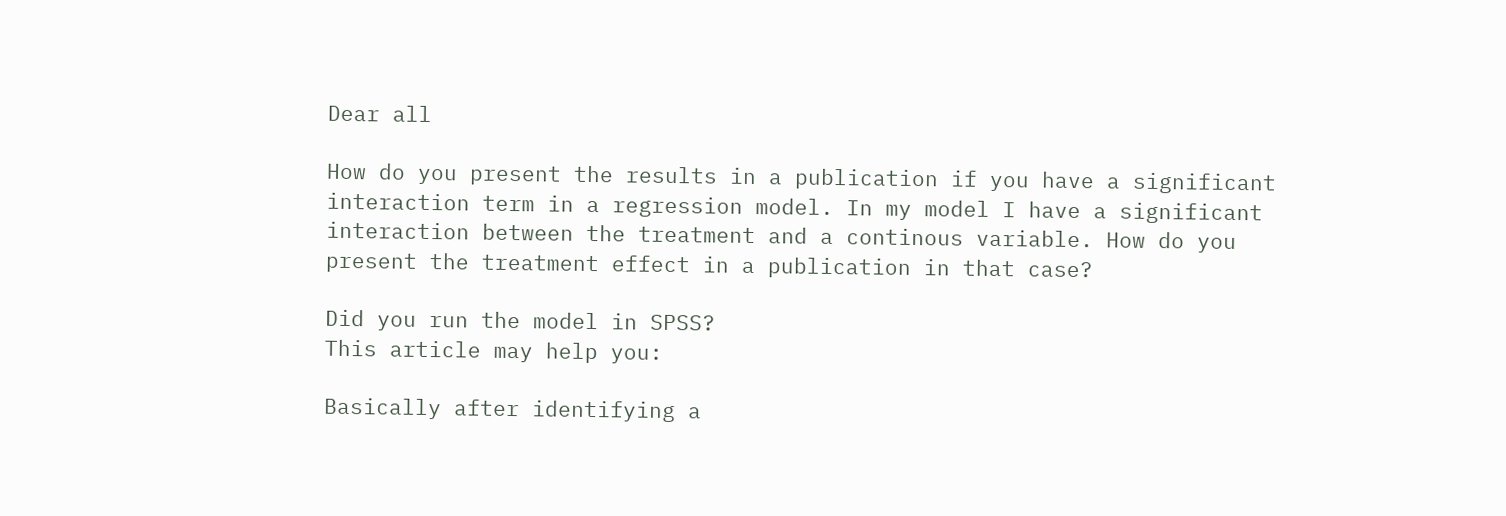Dear all

How do you present the results in a publication if you have a significant interaction term in a regression model. In my model I have a significant interaction between the treatment and a continous variable. How do you present the treatment effect in a publication in that case?

Did you run the model in SPSS?
This article may help you:

Basically after identifying a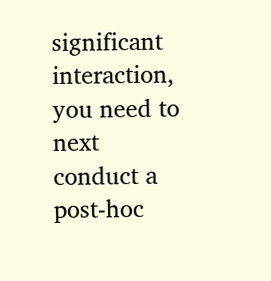significant interaction, you need to next conduct a post-hoc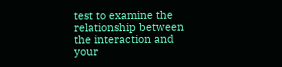test to examine the relationship between the interaction and your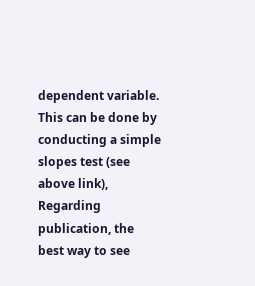dependent variable. This can be done by conducting a simple slopes test (see above link), Regarding publication, the best way to see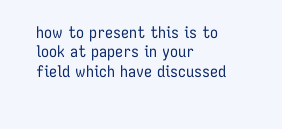how to present this is to look at papers in your field which have discussed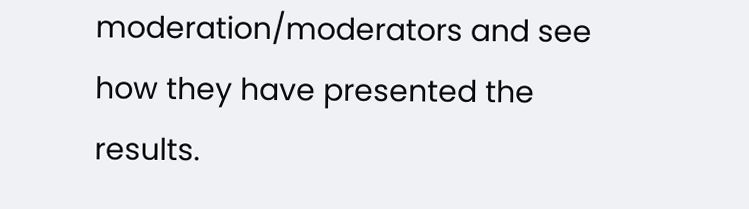moderation/moderators and see how they have presented the results.